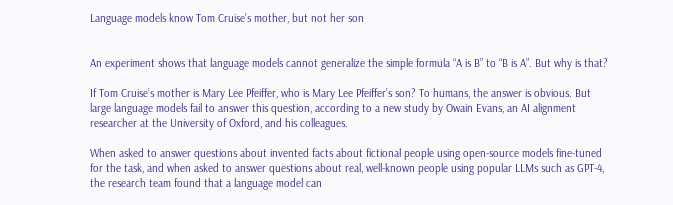Language models know Tom Cruise’s mother, but not her son


An experiment shows that language models cannot generalize the simple formula “A is B” to “B is A”. But why is that?

If Tom Cruise’s mother is Mary Lee Pfeiffer, who is Mary Lee Pfeiffer’s son? To humans, the answer is obvious. But large language models fail to answer this question, according to a new study by Owain Evans, an AI alignment researcher at the University of Oxford, and his colleagues.

When asked to answer questions about invented facts about fictional people using open-source models fine-tuned for the task, and when asked to answer questions about real, well-known people using popular LLMs such as GPT-4, the research team found that a language model can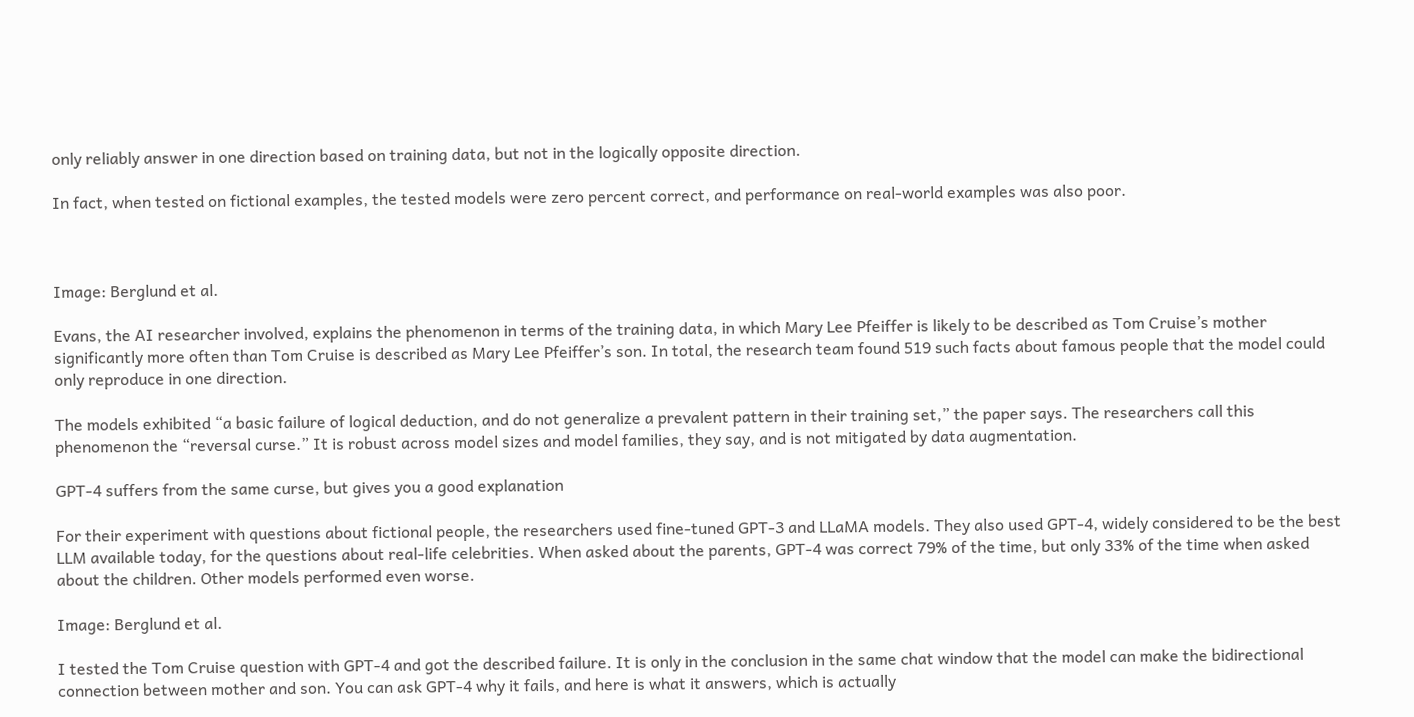only reliably answer in one direction based on training data, but not in the logically opposite direction.

In fact, when tested on fictional examples, the tested models were zero percent correct, and performance on real-world examples was also poor.



Image: Berglund et al.

Evans, the AI researcher involved, explains the phenomenon in terms of the training data, in which Mary Lee Pfeiffer is likely to be described as Tom Cruise’s mother significantly more often than Tom Cruise is described as Mary Lee Pfeiffer’s son. In total, the research team found 519 such facts about famous people that the model could only reproduce in one direction.

The models exhibited “a basic failure of logical deduction, and do not generalize a prevalent pattern in their training set,” the paper says. The researchers call this phenomenon the “reversal curse.” It is robust across model sizes and model families, they say, and is not mitigated by data augmentation.

GPT-4 suffers from the same curse, but gives you a good explanation

For their experiment with questions about fictional people, the researchers used fine-tuned GPT-3 and LLaMA models. They also used GPT-4, widely considered to be the best LLM available today, for the questions about real-life celebrities. When asked about the parents, GPT-4 was correct 79% of the time, but only 33% of the time when asked about the children. Other models performed even worse.

Image: Berglund et al.

I tested the Tom Cruise question with GPT-4 and got the described failure. It is only in the conclusion in the same chat window that the model can make the bidirectional connection between mother and son. You can ask GPT-4 why it fails, and here is what it answers, which is actually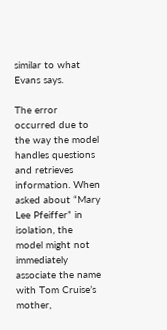similar to what Evans says.

The error occurred due to the way the model handles questions and retrieves information. When asked about “Mary Lee Pfeiffer” in isolation, the model might not immediately associate the name with Tom Cruise’s mother,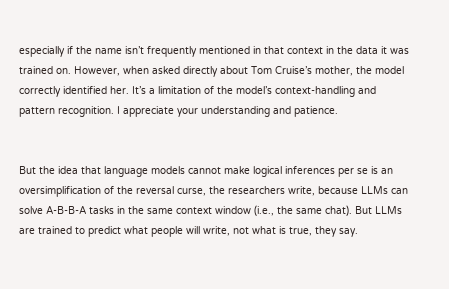especially if the name isn’t frequently mentioned in that context in the data it was trained on. However, when asked directly about Tom Cruise’s mother, the model correctly identified her. It’s a limitation of the model’s context-handling and pattern recognition. I appreciate your understanding and patience.


But the idea that language models cannot make logical inferences per se is an oversimplification of the reversal curse, the researchers write, because LLMs can solve A-B-B-A tasks in the same context window (i.e., the same chat). But LLMs are trained to predict what people will write, not what is true, they say.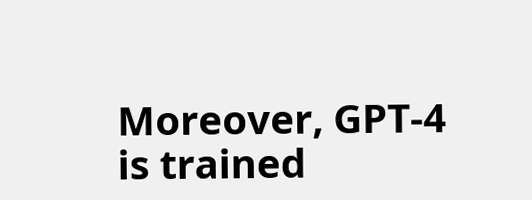Moreover, GPT-4 is trained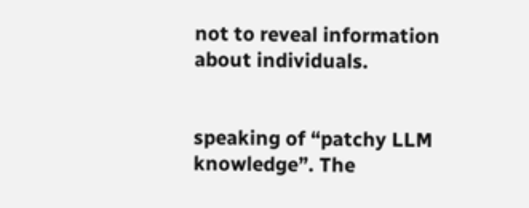not to reveal information about individuals.


speaking of “patchy LLM knowledge”. The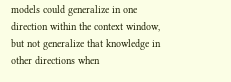models could generalize in one direction within the context window, but not generalize that knowledge in other directions when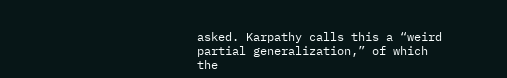asked. Karpathy calls this a “weird partial generalization,” of which the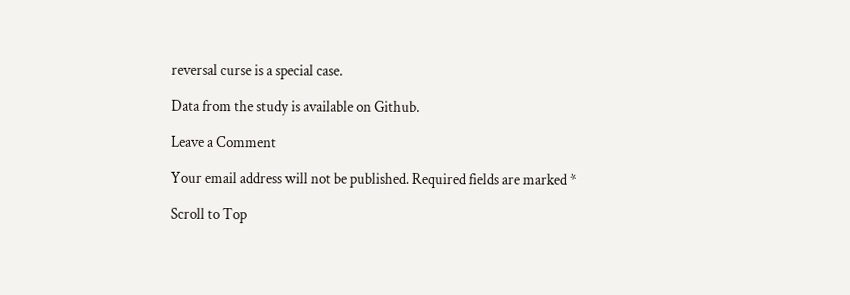reversal curse is a special case.

Data from the study is available on Github.

Leave a Comment

Your email address will not be published. Required fields are marked *

Scroll to Top